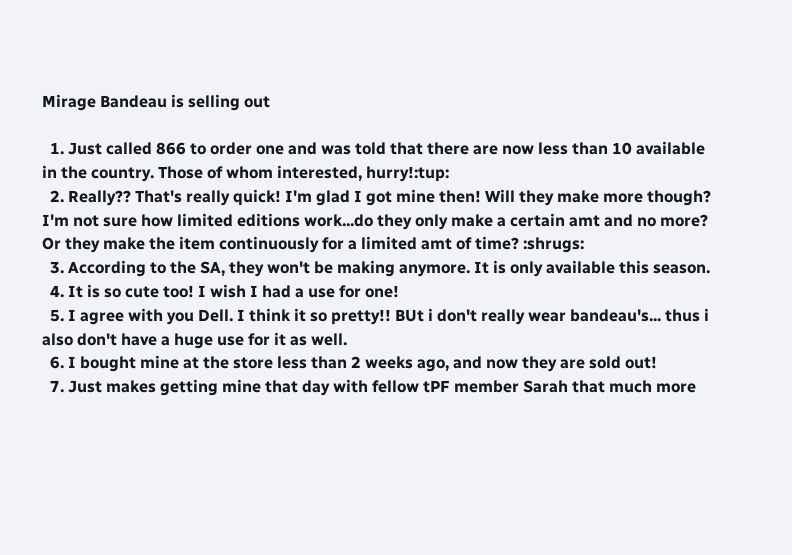Mirage Bandeau is selling out

  1. Just called 866 to order one and was told that there are now less than 10 available in the country. Those of whom interested, hurry!:tup:
  2. Really?? That's really quick! I'm glad I got mine then! Will they make more though? I'm not sure how limited editions work...do they only make a certain amt and no more? Or they make the item continuously for a limited amt of time? :shrugs:
  3. According to the SA, they won't be making anymore. It is only available this season.
  4. It is so cute too! I wish I had a use for one!
  5. I agree with you Dell. I think it so pretty!! BUt i don't really wear bandeau's... thus i also don't have a huge use for it as well.
  6. I bought mine at the store less than 2 weeks ago, and now they are sold out!
  7. Just makes getting mine that day with fellow tPF member Sarah that much more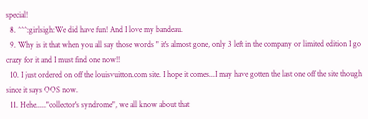special!
  8. ^^^:girlsigh:We did have fun! And I love my bandeau.
  9. Why is it that when you all say those words " it's almost gone, only 3 left in the company or limited edition I go crazy for it and I must find one now!!
  10. I just ordered on off the louisvuitton.com site. I hope it comes...I may have gotten the last one off the site though since it says OOS now.
  11. Hehe....."collector's syndrome", we all know about that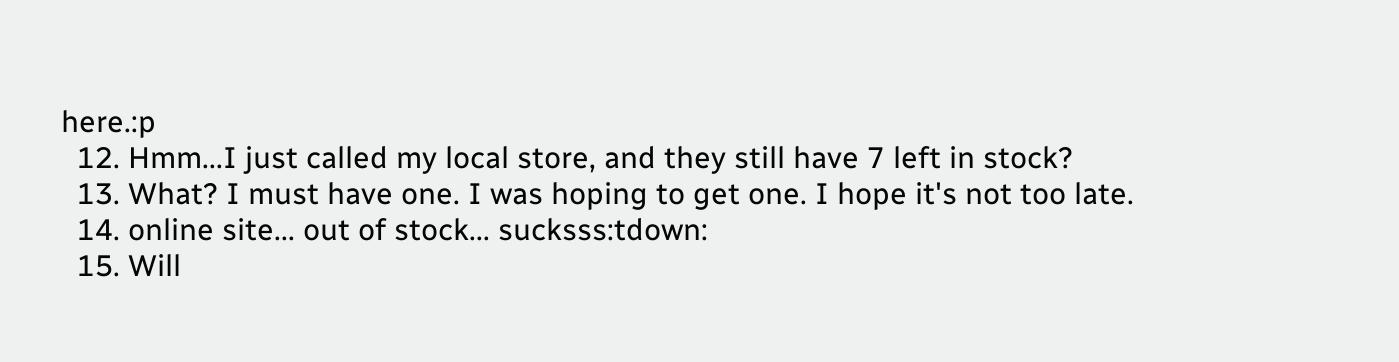here.:p
  12. Hmm...I just called my local store, and they still have 7 left in stock?
  13. What? I must have one. I was hoping to get one. I hope it's not too late.
  14. online site... out of stock... sucksss:tdown:
  15. Will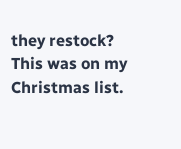they restock? This was on my Christmas list.